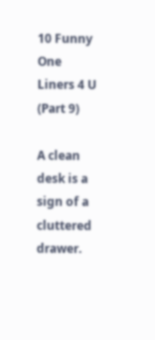10 Funny One Liners 4 U (Part 9)

A clean desk is a sign of a cluttered drawer.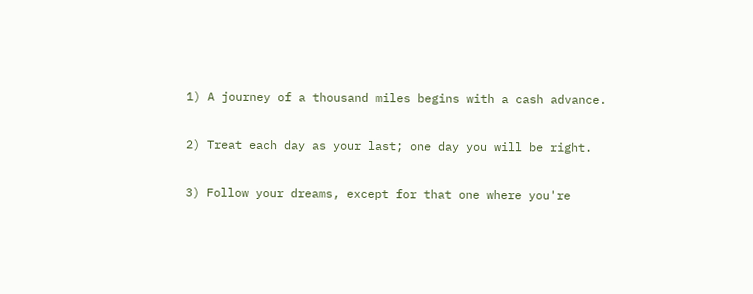1) A journey of a thousand miles begins with a cash advance.

2) Treat each day as your last; one day you will be right.

3) Follow your dreams, except for that one where you're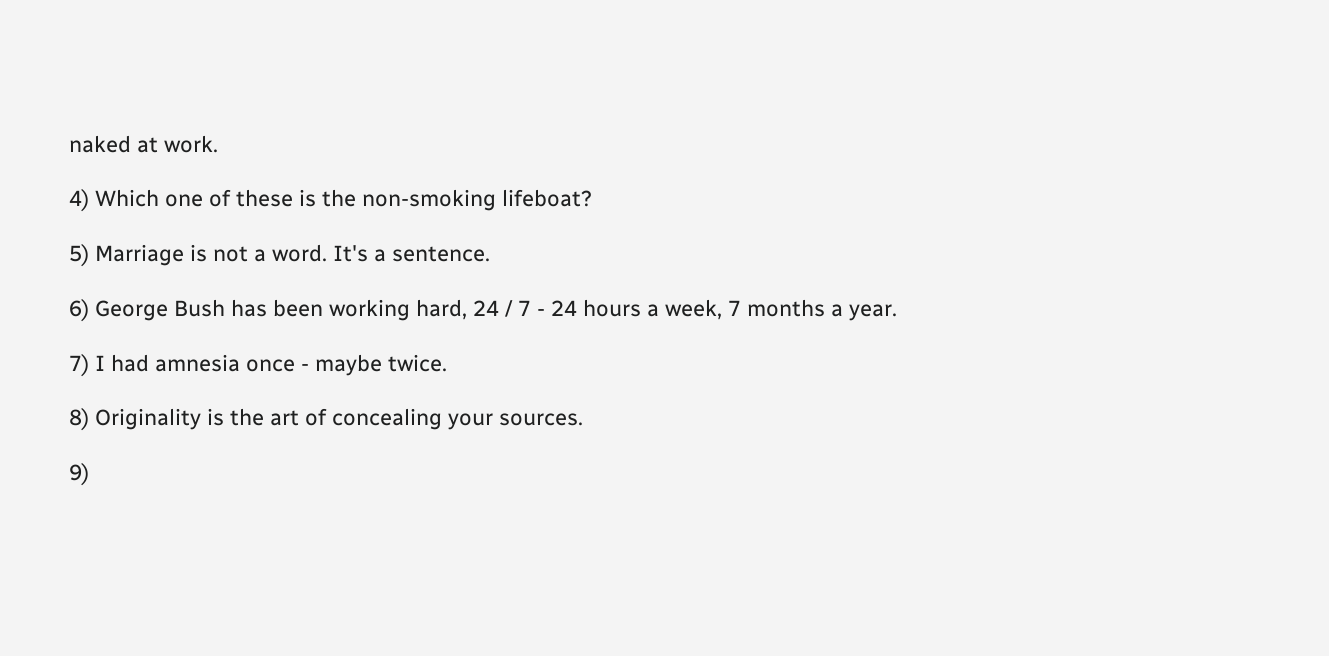naked at work.

4) Which one of these is the non-smoking lifeboat?

5) Marriage is not a word. It's a sentence.

6) George Bush has been working hard, 24 / 7 - 24 hours a week, 7 months a year.

7) I had amnesia once - maybe twice.

8) Originality is the art of concealing your sources.

9)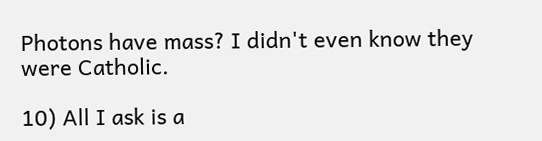Photons have mass? I didn't even know they were Catholic.

10) All I ask is a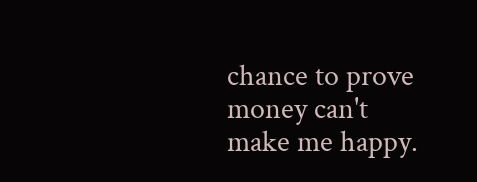chance to prove money can't make me happy.